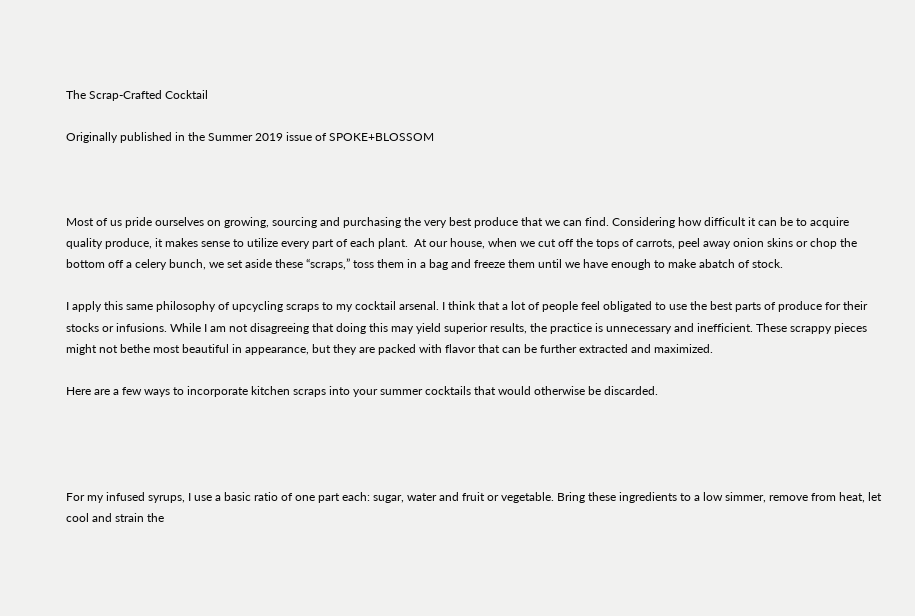The Scrap-Crafted Cocktail

Originally published in the Summer 2019 issue of SPOKE+BLOSSOM



Most of us pride ourselves on growing, sourcing and purchasing the very best produce that we can find. Considering how difficult it can be to acquire quality produce, it makes sense to utilize every part of each plant.  At our house, when we cut off the tops of carrots, peel away onion skins or chop the bottom off a celery bunch, we set aside these “scraps,” toss them in a bag and freeze them until we have enough to make abatch of stock.

I apply this same philosophy of upcycling scraps to my cocktail arsenal. I think that a lot of people feel obligated to use the best parts of produce for their stocks or infusions. While I am not disagreeing that doing this may yield superior results, the practice is unnecessary and inefficient. These scrappy pieces might not bethe most beautiful in appearance, but they are packed with flavor that can be further extracted and maximized.

Here are a few ways to incorporate kitchen scraps into your summer cocktails that would otherwise be discarded.




For my infused syrups, I use a basic ratio of one part each: sugar, water and fruit or vegetable. Bring these ingredients to a low simmer, remove from heat, let cool and strain the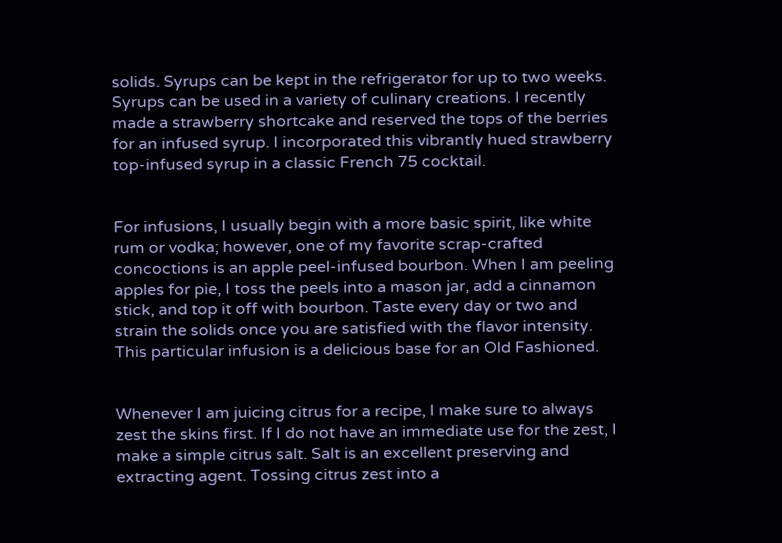solids. Syrups can be kept in the refrigerator for up to two weeks. Syrups can be used in a variety of culinary creations. I recently made a strawberry shortcake and reserved the tops of the berries for an infused syrup. I incorporated this vibrantly hued strawberry top-infused syrup in a classic French 75 cocktail.


For infusions, I usually begin with a more basic spirit, like white rum or vodka; however, one of my favorite scrap-crafted concoctions is an apple peel-infused bourbon. When I am peeling apples for pie, I toss the peels into a mason jar, add a cinnamon stick, and top it off with bourbon. Taste every day or two and strain the solids once you are satisfied with the flavor intensity. This particular infusion is a delicious base for an Old Fashioned.


Whenever I am juicing citrus for a recipe, I make sure to always zest the skins first. If I do not have an immediate use for the zest, I make a simple citrus salt. Salt is an excellent preserving and extracting agent. Tossing citrus zest into a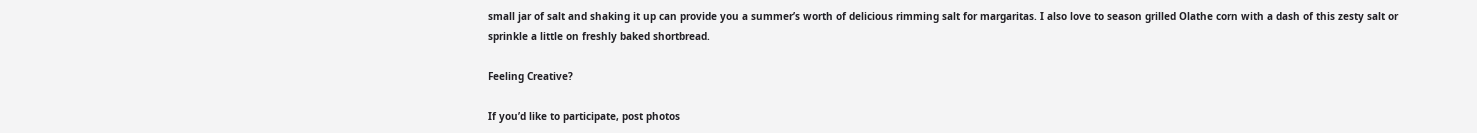small jar of salt and shaking it up can provide you a summer’s worth of delicious rimming salt for margaritas. I also love to season grilled Olathe corn with a dash of this zesty salt or sprinkle a little on freshly baked shortbread.

Feeling Creative?

If you’d like to participate, post photos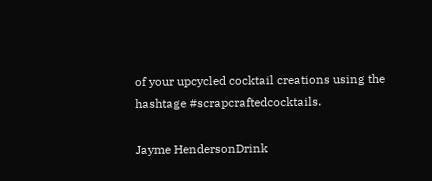of your upcycled cocktail creations using the hashtage #scrapcraftedcocktails.

Jayme HendersonDrink